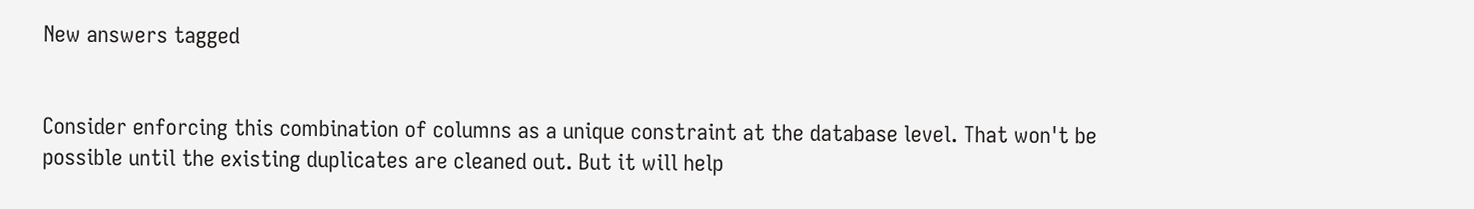New answers tagged


Consider enforcing this combination of columns as a unique constraint at the database level. That won't be possible until the existing duplicates are cleaned out. But it will help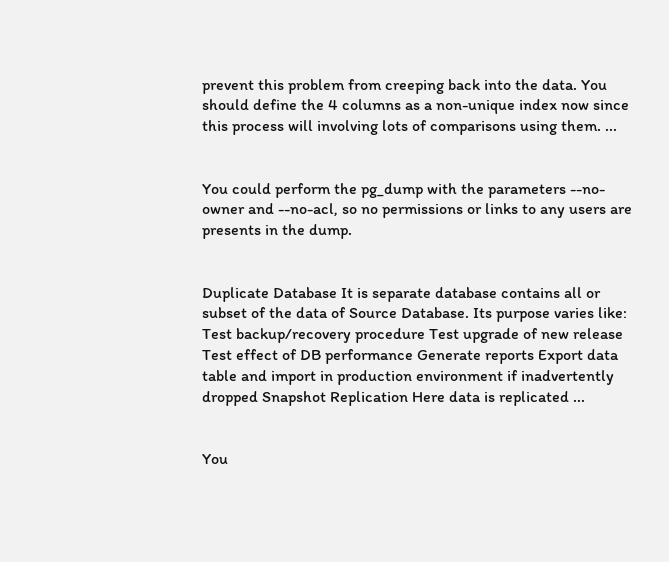prevent this problem from creeping back into the data. You should define the 4 columns as a non-unique index now since this process will involving lots of comparisons using them. ...


You could perform the pg_dump with the parameters --no-owner and --no-acl, so no permissions or links to any users are presents in the dump.


Duplicate Database It is separate database contains all or subset of the data of Source Database. Its purpose varies like: Test backup/recovery procedure Test upgrade of new release Test effect of DB performance Generate reports Export data table and import in production environment if inadvertently dropped Snapshot Replication Here data is replicated ...


You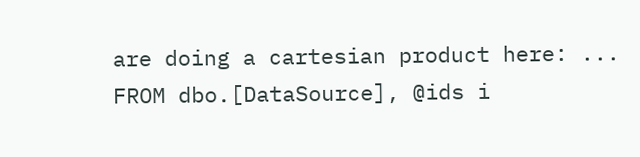are doing a cartesian product here: ... FROM dbo.[DataSource], @ids i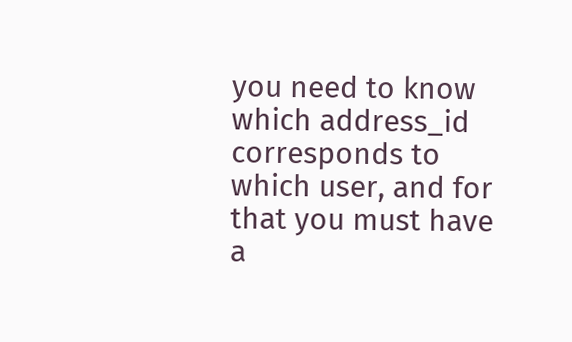you need to know which address_id corresponds to which user, and for that you must have a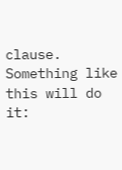clause. Something like this will do it: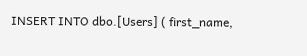INSERT INTO dbo.[Users] ( first_name,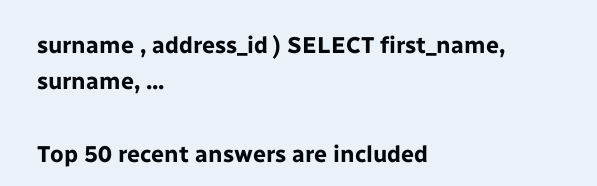surname , address_id ) SELECT first_name, surname, ...

Top 50 recent answers are included